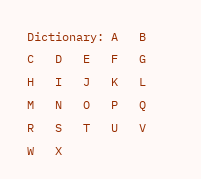Dictionary: A   B   C   D   E   F   G   H   I   J   K   L   M   N   O   P   Q   R   S   T   U   V   W   X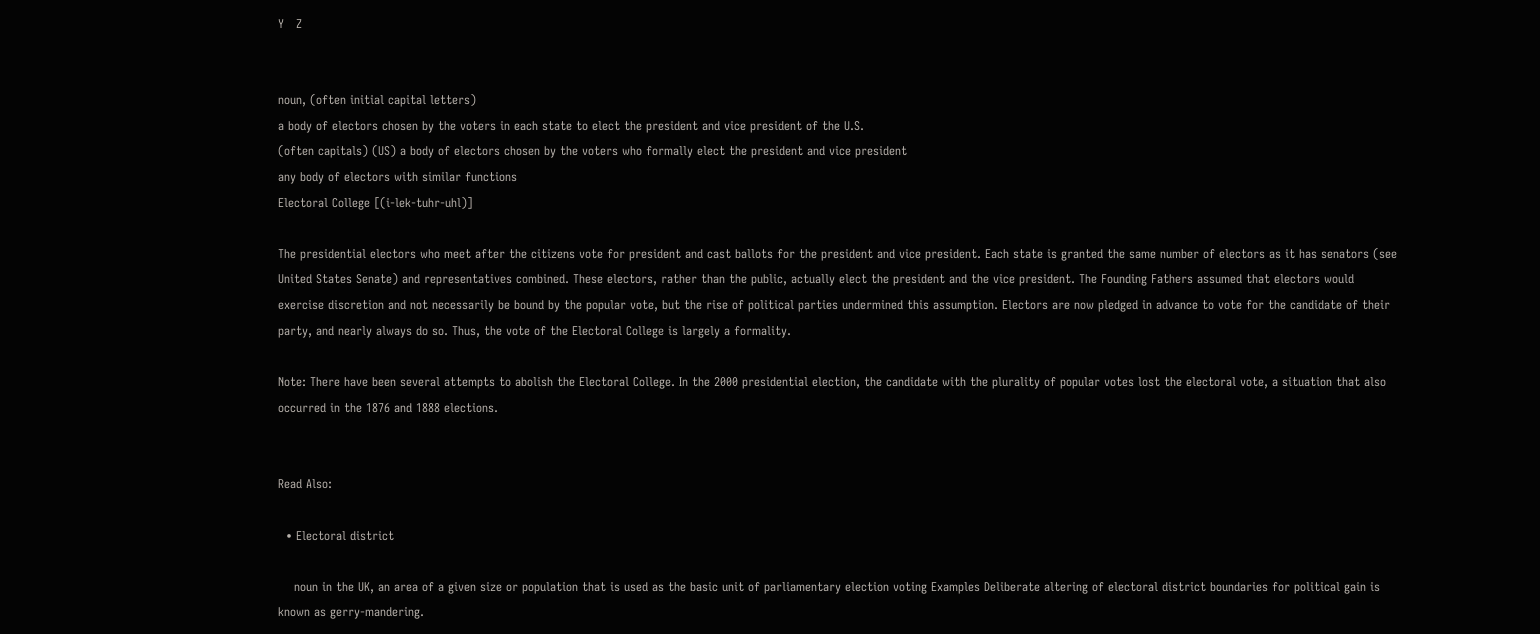Y   Z


noun, (often initial capital letters)
a body of electors chosen by the voters in each state to elect the president and vice president of the U.S.
(often capitals) (US) a body of electors chosen by the voters who formally elect the president and vice president
any body of electors with similar functions
Electoral College [(i-lek-tuhr-uhl)]

The presidential electors who meet after the citizens vote for president and cast ballots for the president and vice president. Each state is granted the same number of electors as it has senators (see United States Senate) and representatives combined. These electors, rather than the public, actually elect the president and the vice president. The Founding Fathers assumed that electors would exercise discretion and not necessarily be bound by the popular vote, but the rise of political parties undermined this assumption. Electors are now pledged in advance to vote for the candidate of their party, and nearly always do so. Thus, the vote of the Electoral College is largely a formality.

Note: There have been several attempts to abolish the Electoral College. In the 2000 presidential election, the candidate with the plurality of popular votes lost the electoral vote, a situation that also occurred in the 1876 and 1888 elections.


Read Also:

  • Electoral district

    noun in the UK, an area of a given size or population that is used as the basic unit of parliamentary election voting Examples Deliberate altering of electoral district boundaries for political gain is known as gerry-mandering.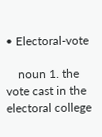• Electoral-vote

    noun 1. the vote cast in the electoral college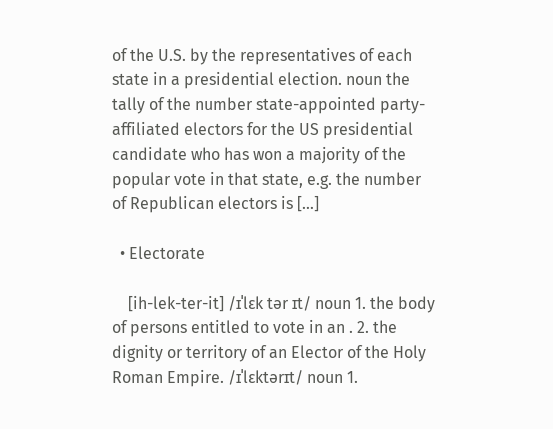of the U.S. by the representatives of each state in a presidential election. noun the tally of the number state-appointed party-affiliated electors for the US presidential candidate who has won a majority of the popular vote in that state, e.g. the number of Republican electors is […]

  • Electorate

    [ih-lek-ter-it] /ɪˈlɛk tər ɪt/ noun 1. the body of persons entitled to vote in an . 2. the dignity or territory of an Elector of the Holy Roman Empire. /ɪˈlɛktərɪt/ noun 1.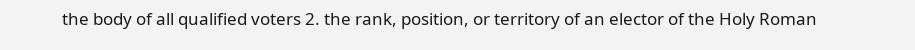the body of all qualified voters 2. the rank, position, or territory of an elector of the Holy Roman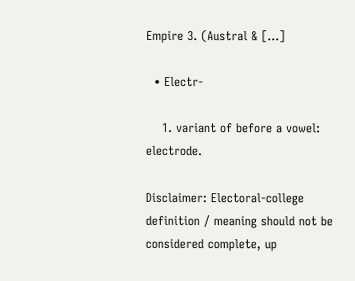Empire 3. (Austral & […]

  • Electr-

    1. variant of before a vowel: electrode.

Disclaimer: Electoral-college definition / meaning should not be considered complete, up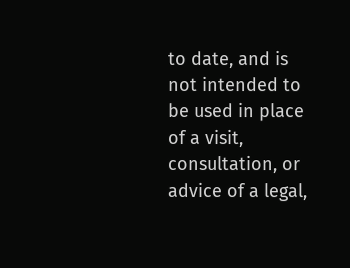to date, and is not intended to be used in place of a visit, consultation, or advice of a legal,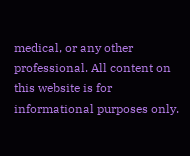medical, or any other professional. All content on this website is for informational purposes only.